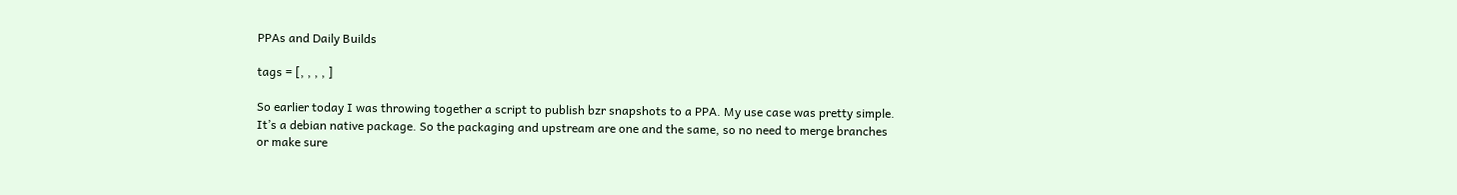PPAs and Daily Builds

tags = [, , , , ]

So earlier today I was throwing together a script to publish bzr snapshots to a PPA. My use case was pretty simple. It’s a debian native package. So the packaging and upstream are one and the same, so no need to merge branches or make sure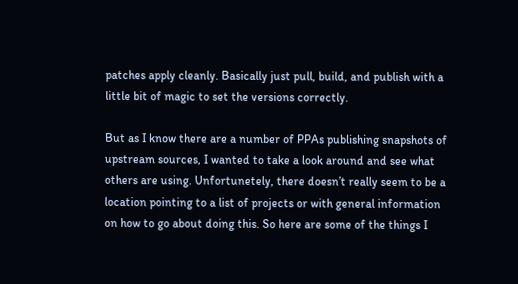patches apply cleanly. Basically just pull, build, and publish with a little bit of magic to set the versions correctly.

But as I know there are a number of PPAs publishing snapshots of upstream sources, I wanted to take a look around and see what others are using. Unfortunetely, there doesn’t really seem to be a location pointing to a list of projects or with general information on how to go about doing this. So here are some of the things I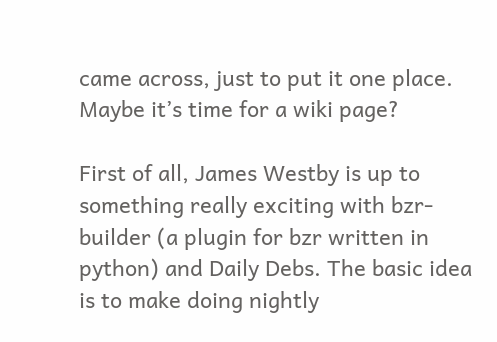came across, just to put it one place. Maybe it’s time for a wiki page?

First of all, James Westby is up to something really exciting with bzr-builder (a plugin for bzr written in python) and Daily Debs. The basic idea is to make doing nightly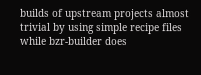builds of upstream projects almost trivial by using simple recipe files while bzr-builder does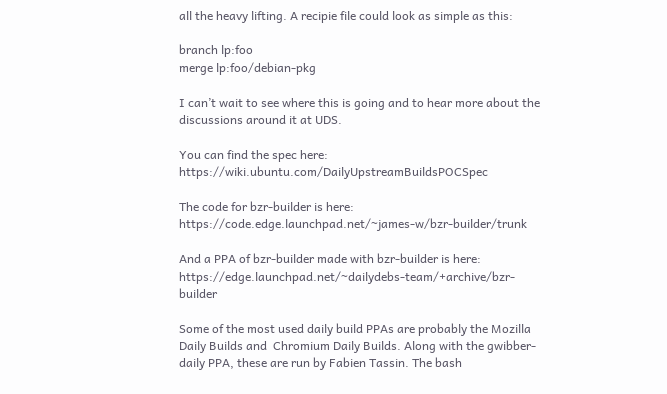all the heavy lifting. A recipie file could look as simple as this:

branch lp:foo
merge lp:foo/debian-pkg

I can’t wait to see where this is going and to hear more about the discussions around it at UDS.

You can find the spec here: https://wiki.ubuntu.com/DailyUpstreamBuildsPOCSpec

The code for bzr-builder is here: https://code.edge.launchpad.net/~james-w/bzr-builder/trunk

And a PPA of bzr-builder made with bzr-builder is here: https://edge.launchpad.net/~dailydebs-team/+archive/bzr-builder

Some of the most used daily build PPAs are probably the Mozilla Daily Builds and  Chromium Daily Builds. Along with the gwibber-daily PPA, these are run by Fabien Tassin. The bash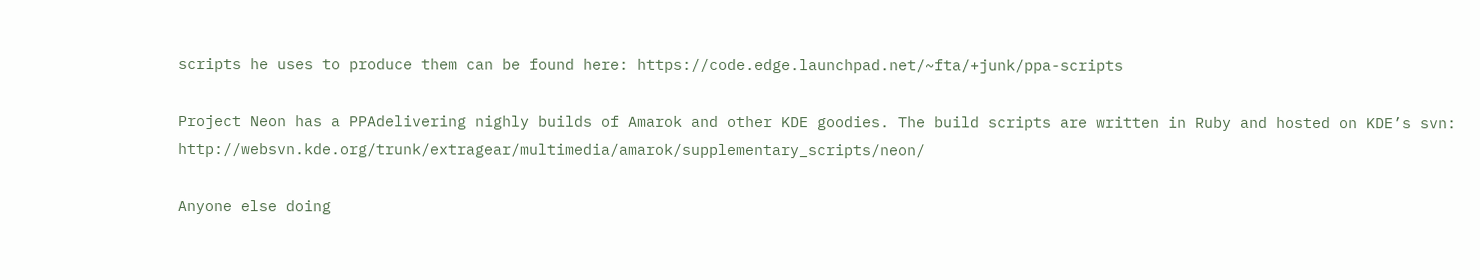scripts he uses to produce them can be found here: https://code.edge.launchpad.net/~fta/+junk/ppa-scripts

Project Neon has a PPAdelivering nighly builds of Amarok and other KDE goodies. The build scripts are written in Ruby and hosted on KDE’s svn: http://websvn.kde.org/trunk/extragear/multimedia/amarok/supplementary_scripts/neon/

Anyone else doing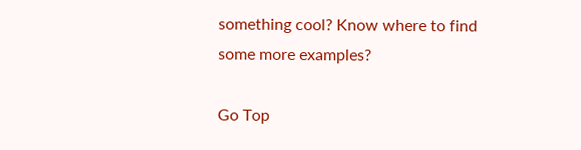something cool? Know where to find some more examples?

Go Top